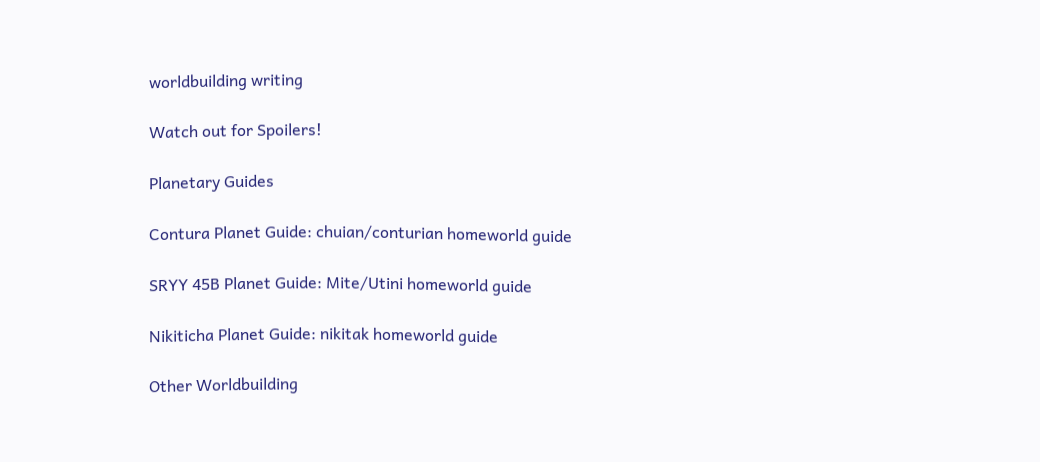worldbuilding writing

Watch out for Spoilers!

Planetary Guides

Contura Planet Guide: chuian/conturian homeworld guide

SRYY 45B Planet Guide: Mite/Utini homeworld guide

Nikiticha Planet Guide: nikitak homeworld guide

Other Worldbuilding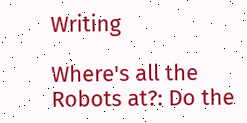Writing

Where's all the Robots at?: Do the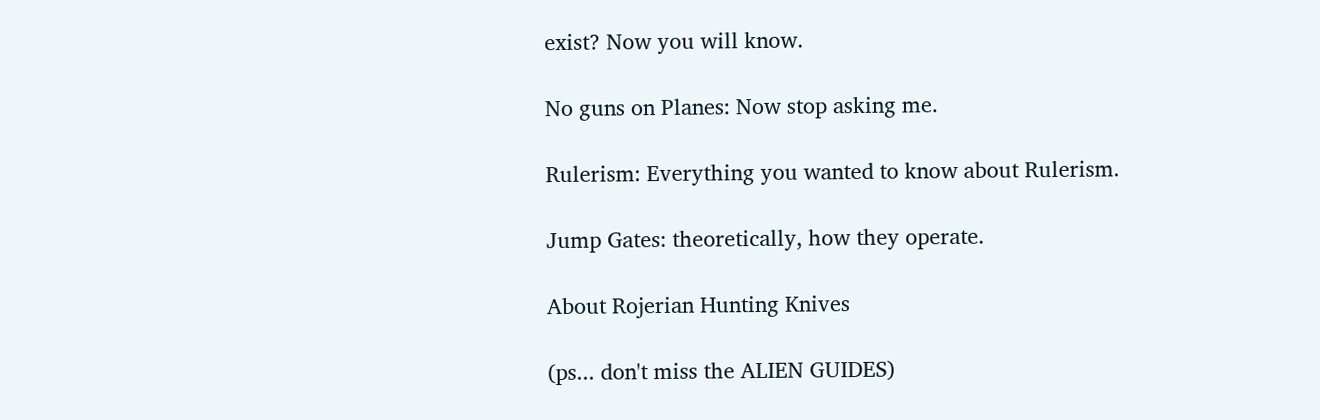exist? Now you will know.

No guns on Planes: Now stop asking me.

Rulerism: Everything you wanted to know about Rulerism.

Jump Gates: theoretically, how they operate.

About Rojerian Hunting Knives

(ps... don't miss the ALIEN GUIDES)